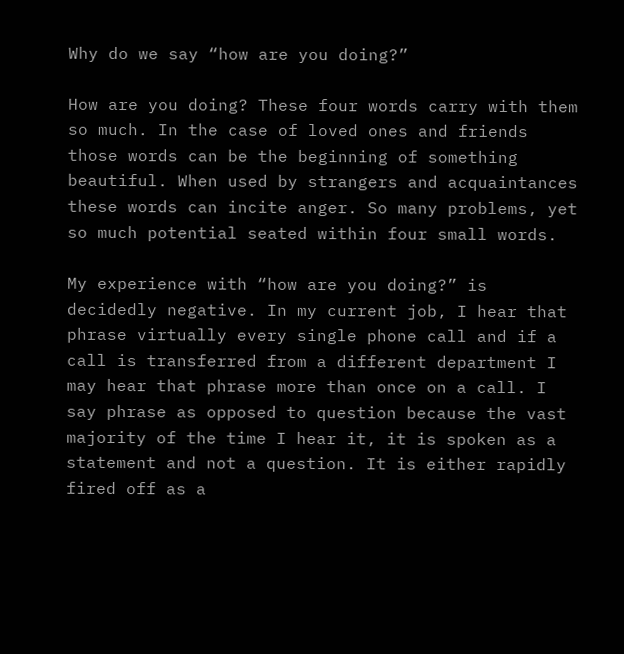Why do we say “how are you doing?”

How are you doing? These four words carry with them so much. In the case of loved ones and friends those words can be the beginning of something beautiful. When used by strangers and acquaintances these words can incite anger. So many problems, yet so much potential seated within four small words.

My experience with “how are you doing?” is decidedly negative. In my current job, I hear that phrase virtually every single phone call and if a call is transferred from a different department I may hear that phrase more than once on a call. I say phrase as opposed to question because the vast majority of the time I hear it, it is spoken as a statement and not a question. It is either rapidly fired off as a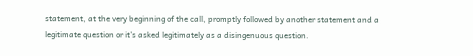statement, at the very beginning of the call, promptly followed by another statement and a legitimate question or it’s asked legitimately as a disingenuous question.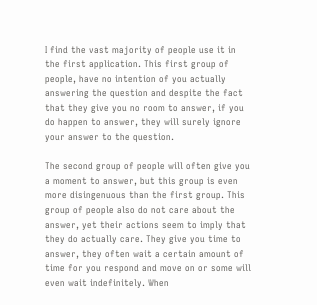I find the vast majority of people use it in the first application. This first group of people, have no intention of you actually answering the question and despite the fact that they give you no room to answer, if you do happen to answer, they will surely ignore your answer to the question.

The second group of people will often give you a moment to answer, but this group is even more disingenuous than the first group. This group of people also do not care about the answer, yet their actions seem to imply that they do actually care. They give you time to answer, they often wait a certain amount of time for you respond and move on or some will even wait indefinitely. When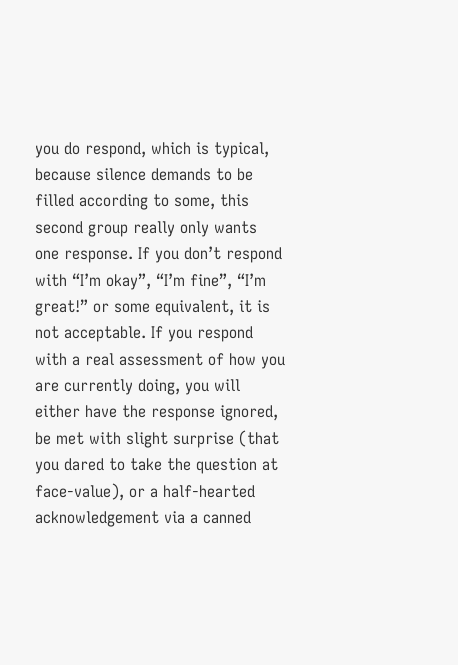you do respond, which is typical, because silence demands to be filled according to some, this second group really only wants one response. If you don’t respond with “I’m okay”, “I’m fine”, “I’m great!” or some equivalent, it is not acceptable. If you respond with a real assessment of how you are currently doing, you will either have the response ignored, be met with slight surprise (that you dared to take the question at face-value), or a half-hearted acknowledgement via a canned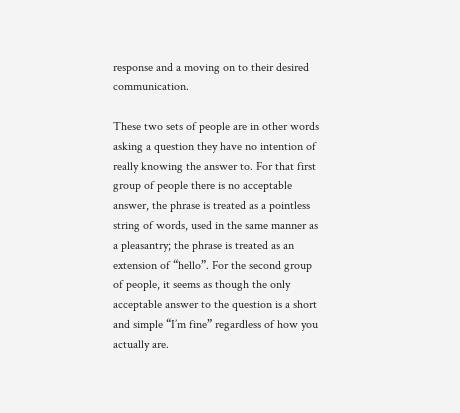response and a moving on to their desired communication.

These two sets of people are in other words asking a question they have no intention of really knowing the answer to. For that first group of people there is no acceptable answer, the phrase is treated as a pointless string of words, used in the same manner as a pleasantry; the phrase is treated as an extension of “hello”. For the second group of people, it seems as though the only acceptable answer to the question is a short and simple “I’m fine” regardless of how you actually are.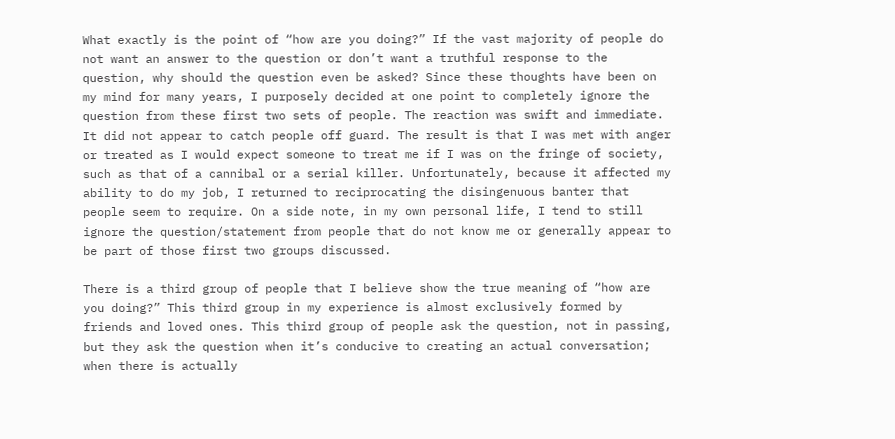What exactly is the point of “how are you doing?” If the vast majority of people do not want an answer to the question or don’t want a truthful response to the question, why should the question even be asked? Since these thoughts have been on my mind for many years, I purposely decided at one point to completely ignore the question from these first two sets of people. The reaction was swift and immediate. It did not appear to catch people off guard. The result is that I was met with anger or treated as I would expect someone to treat me if I was on the fringe of society, such as that of a cannibal or a serial killer. Unfortunately, because it affected my ability to do my job, I returned to reciprocating the disingenuous banter that people seem to require. On a side note, in my own personal life, I tend to still ignore the question/statement from people that do not know me or generally appear to be part of those first two groups discussed.

There is a third group of people that I believe show the true meaning of “how are you doing?” This third group in my experience is almost exclusively formed by friends and loved ones. This third group of people ask the question, not in passing, but they ask the question when it’s conducive to creating an actual conversation; when there is actually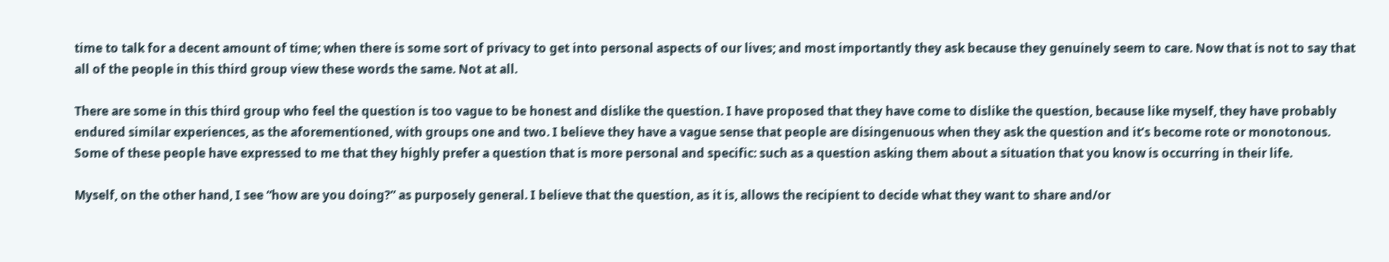time to talk for a decent amount of time; when there is some sort of privacy to get into personal aspects of our lives; and most importantly they ask because they genuinely seem to care. Now that is not to say that all of the people in this third group view these words the same. Not at all.

There are some in this third group who feel the question is too vague to be honest and dislike the question. I have proposed that they have come to dislike the question, because like myself, they have probably endured similar experiences, as the aforementioned, with groups one and two. I believe they have a vague sense that people are disingenuous when they ask the question and it’s become rote or monotonous. Some of these people have expressed to me that they highly prefer a question that is more personal and specific: such as a question asking them about a situation that you know is occurring in their life.

Myself, on the other hand, I see “how are you doing?” as purposely general. I believe that the question, as it is, allows the recipient to decide what they want to share and/or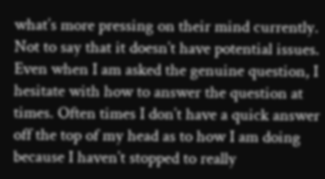what’s more pressing on their mind currently. Not to say that it doesn’t have potential issues. Even when I am asked the genuine question, I hesitate with how to answer the question at times. Often times I don’t have a quick answer off the top of my head as to how I am doing because I haven’t stopped to really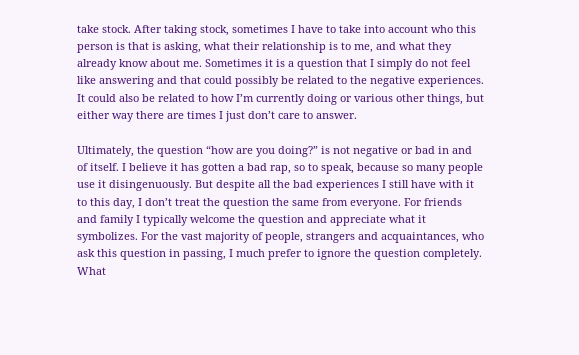take stock. After taking stock, sometimes I have to take into account who this person is that is asking, what their relationship is to me, and what they already know about me. Sometimes it is a question that I simply do not feel like answering and that could possibly be related to the negative experiences. It could also be related to how I’m currently doing or various other things, but either way there are times I just don’t care to answer.

Ultimately, the question “how are you doing?” is not negative or bad in and of itself. I believe it has gotten a bad rap, so to speak, because so many people use it disingenuously. But despite all the bad experiences I still have with it to this day, I don’t treat the question the same from everyone. For friends and family I typically welcome the question and appreciate what it symbolizes. For the vast majority of people, strangers and acquaintances, who ask this question in passing, I much prefer to ignore the question completely. What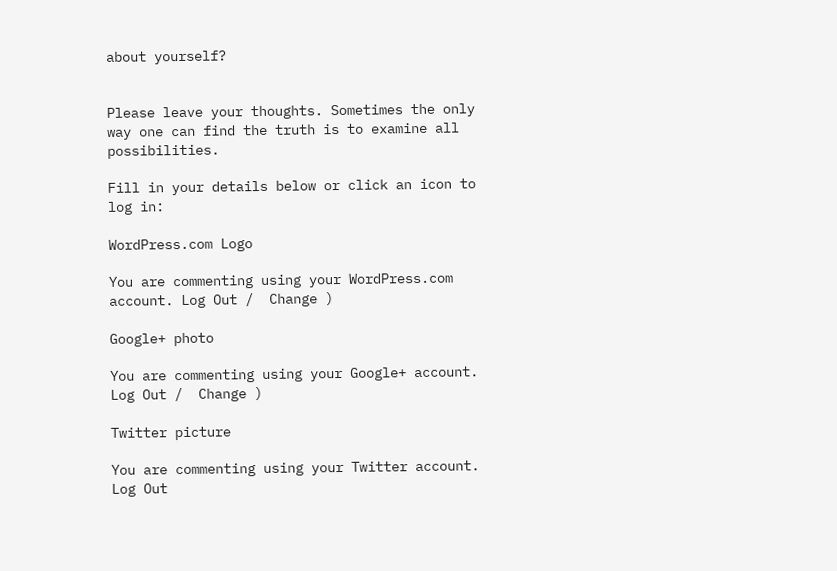about yourself?


Please leave your thoughts. Sometimes the only way one can find the truth is to examine all possibilities.

Fill in your details below or click an icon to log in:

WordPress.com Logo

You are commenting using your WordPress.com account. Log Out /  Change )

Google+ photo

You are commenting using your Google+ account. Log Out /  Change )

Twitter picture

You are commenting using your Twitter account. Log Out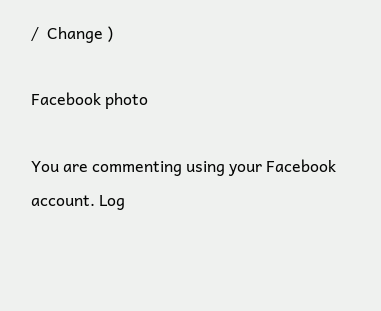/  Change )

Facebook photo

You are commenting using your Facebook account. Log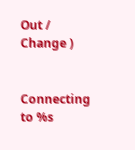Out /  Change )


Connecting to %s